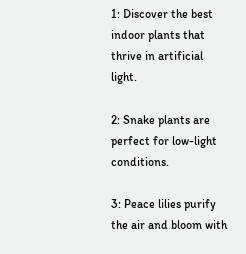1: Discover the best indoor plants that thrive in artificial light.

2: Snake plants are perfect for low-light conditions.

3: Peace lilies purify the air and bloom with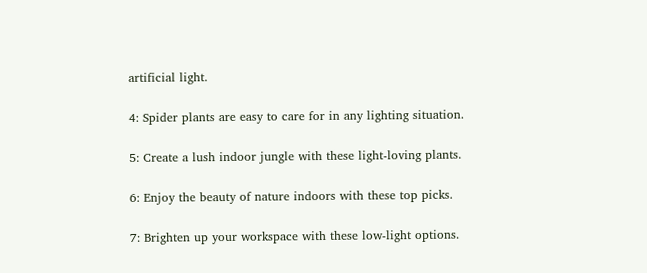artificial light.

4: Spider plants are easy to care for in any lighting situation.

5: Create a lush indoor jungle with these light-loving plants.

6: Enjoy the beauty of nature indoors with these top picks.

7: Brighten up your workspace with these low-light options.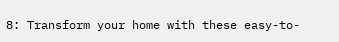8: Transform your home with these easy-to-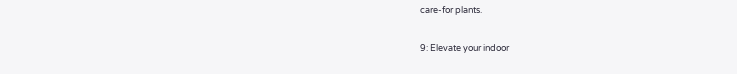care-for plants.

9: Elevate your indoor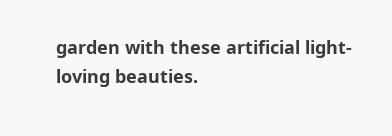garden with these artificial light-loving beauties.